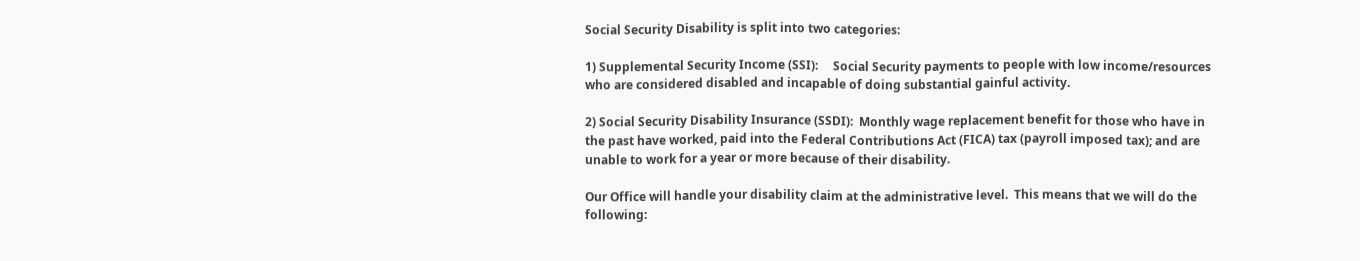Social Security Disability is split into two categories:

1) Supplemental Security Income (SSI):     Social Security payments to people with low income/resources who are considered disabled and incapable of doing substantial gainful activity.

2) Social Security Disability Insurance (SSDI):  Monthly wage replacement benefit for those who have in the past have worked, paid into the Federal Contributions Act (FICA) tax (payroll imposed tax); and are unable to work for a year or more because of their disability.

Our Office will handle your disability claim at the administrative level.  This means that we will do the following: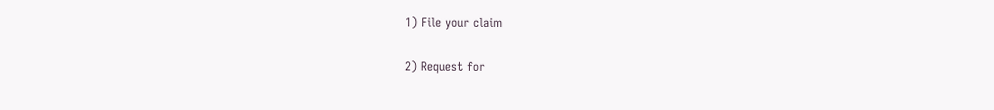1) File your claim

2) Request for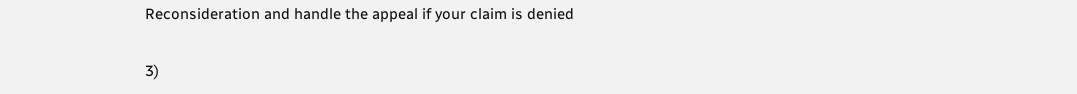Reconsideration and handle the appeal if your claim is denied

3)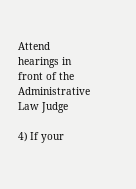Attend hearings in front of the Administrative Law Judge

4) If your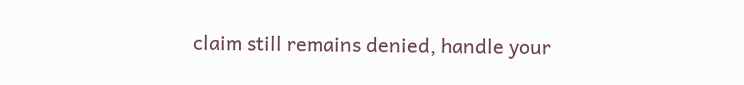claim still remains denied, handle your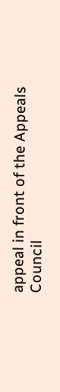appeal in front of the Appeals Council